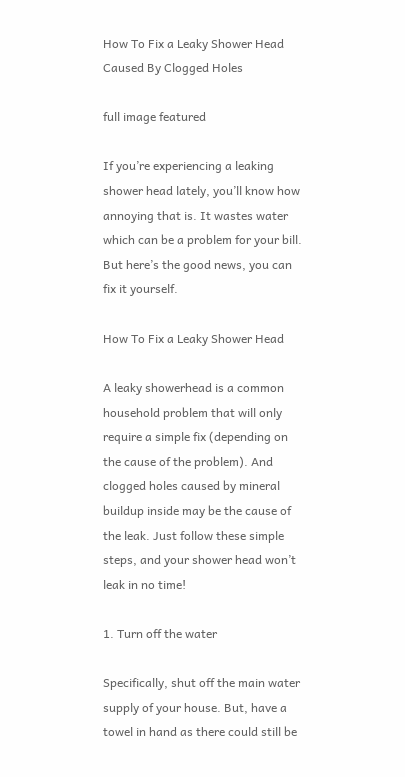How To Fix a Leaky Shower Head Caused By Clogged Holes

full image featured

If you’re experiencing a leaking shower head lately, you’ll know how annoying that is. It wastes water which can be a problem for your bill. But here’s the good news, you can fix it yourself.

How To Fix a Leaky Shower Head

A leaky showerhead is a common household problem that will only require a simple fix (depending on the cause of the problem). And clogged holes caused by mineral buildup inside may be the cause of the leak. Just follow these simple steps, and your shower head won’t leak in no time!

1. Turn off the water

Specifically, shut off the main water supply of your house. But, have a towel in hand as there could still be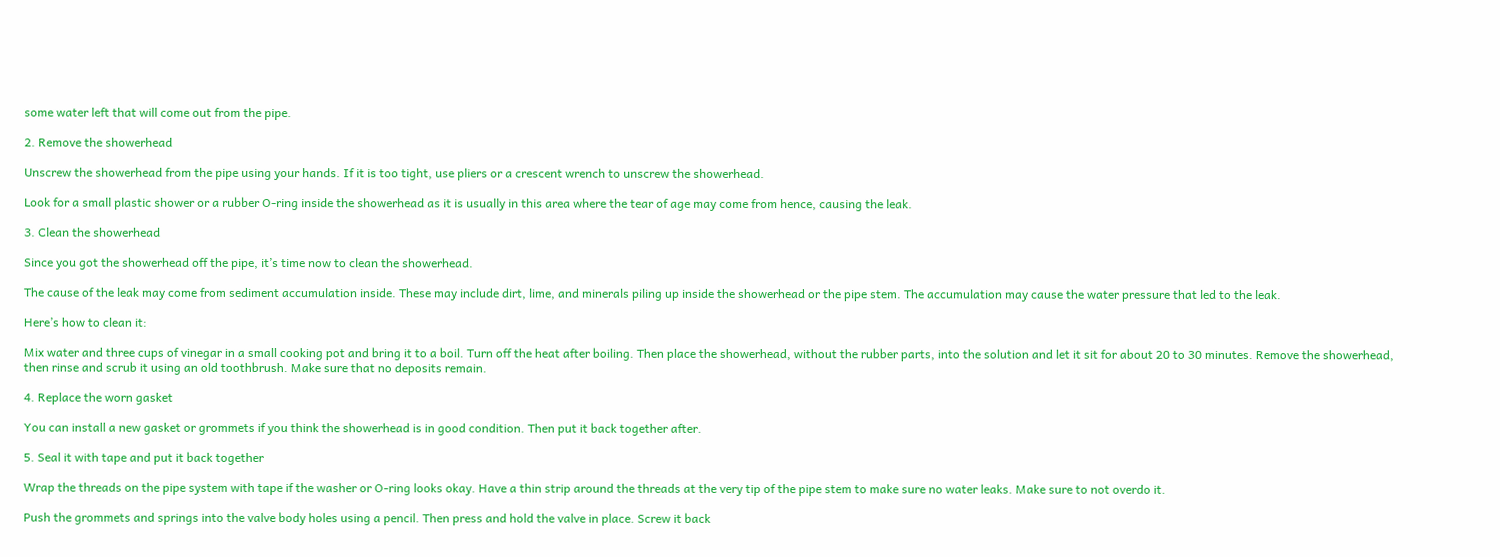some water left that will come out from the pipe.

2. Remove the showerhead

Unscrew the showerhead from the pipe using your hands. If it is too tight, use pliers or a crescent wrench to unscrew the showerhead.

Look for a small plastic shower or a rubber O-ring inside the showerhead as it is usually in this area where the tear of age may come from hence, causing the leak.

3. Clean the showerhead

Since you got the showerhead off the pipe, it’s time now to clean the showerhead.

The cause of the leak may come from sediment accumulation inside. These may include dirt, lime, and minerals piling up inside the showerhead or the pipe stem. The accumulation may cause the water pressure that led to the leak.

Here’s how to clean it:

Mix water and three cups of vinegar in a small cooking pot and bring it to a boil. Turn off the heat after boiling. Then place the showerhead, without the rubber parts, into the solution and let it sit for about 20 to 30 minutes. Remove the showerhead, then rinse and scrub it using an old toothbrush. Make sure that no deposits remain.

4. Replace the worn gasket

You can install a new gasket or grommets if you think the showerhead is in good condition. Then put it back together after.

5. Seal it with tape and put it back together

Wrap the threads on the pipe system with tape if the washer or O-ring looks okay. Have a thin strip around the threads at the very tip of the pipe stem to make sure no water leaks. Make sure to not overdo it.

Push the grommets and springs into the valve body holes using a pencil. Then press and hold the valve in place. Screw it back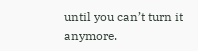until you can’t turn it anymore.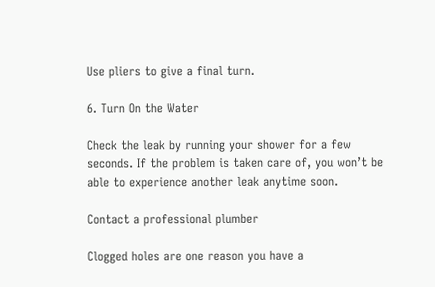Use pliers to give a final turn.

6. Turn On the Water

Check the leak by running your shower for a few seconds. If the problem is taken care of, you won’t be able to experience another leak anytime soon.

Contact a professional plumber

Clogged holes are one reason you have a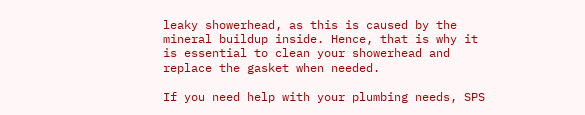leaky showerhead, as this is caused by the mineral buildup inside. Hence, that is why it is essential to clean your showerhead and replace the gasket when needed.

If you need help with your plumbing needs, SPS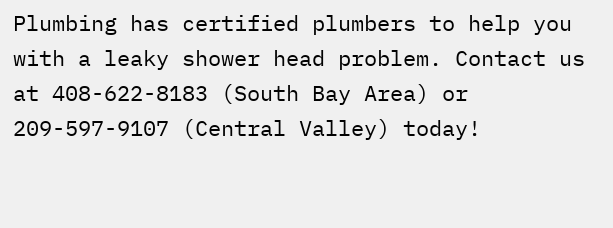Plumbing has certified plumbers to help you with a leaky shower head problem. Contact us at 408-622-8183 (South Bay Area) or 209-597-9107 (Central Valley) today!